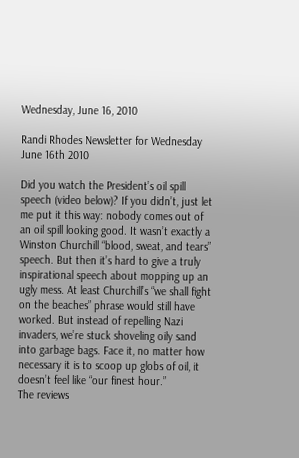Wednesday, June 16, 2010

Randi Rhodes Newsletter for Wednesday June 16th 2010

Did you watch the President’s oil spill speech (video below)? If you didn’t, just let me put it this way: nobody comes out of an oil spill looking good. It wasn’t exactly a Winston Churchill “blood, sweat, and tears” speech. But then it’s hard to give a truly inspirational speech about mopping up an ugly mess. At least Churchill’s “we shall fight on the beaches” phrase would still have worked. But instead of repelling Nazi invaders, we’re stuck shoveling oily sand into garbage bags. Face it, no matter how necessary it is to scoop up globs of oil, it doesn’t feel like “our finest hour.”
The reviews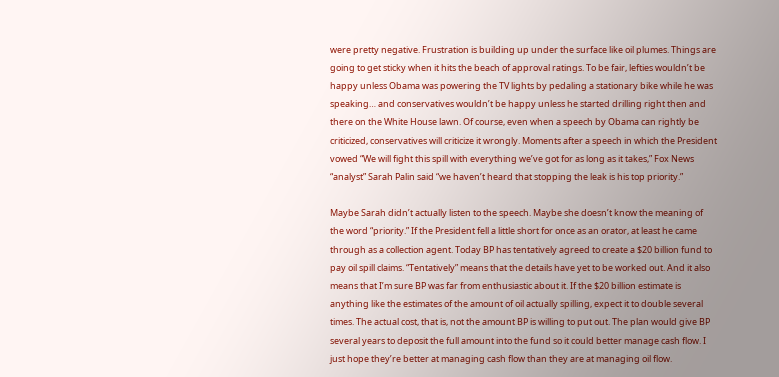were pretty negative. Frustration is building up under the surface like oil plumes. Things are going to get sticky when it hits the beach of approval ratings. To be fair, lefties wouldn’t be happy unless Obama was powering the TV lights by pedaling a stationary bike while he was speaking… and conservatives wouldn’t be happy unless he started drilling right then and there on the White House lawn. Of course, even when a speech by Obama can rightly be criticized, conservatives will criticize it wrongly. Moments after a speech in which the President vowed “We will fight this spill with everything we’ve got for as long as it takes,” Fox News “analyst” Sarah Palin said “we haven’t heard that stopping the leak is his top priority.”

Maybe Sarah didn’t actually listen to the speech. Maybe she doesn’t know the meaning of the word “priority.” If the President fell a little short for once as an orator, at least he came through as a collection agent. Today BP has tentatively agreed to create a $20 billion fund to pay oil spill claims. “Tentatively” means that the details have yet to be worked out. And it also means that I’m sure BP was far from enthusiastic about it. If the $20 billion estimate is anything like the estimates of the amount of oil actually spilling, expect it to double several times. The actual cost, that is, not the amount BP is willing to put out. The plan would give BP several years to deposit the full amount into the fund so it could better manage cash flow. I just hope they’re better at managing cash flow than they are at managing oil flow.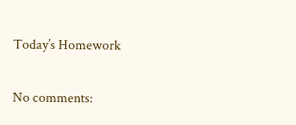Today’s Homework

No comments: